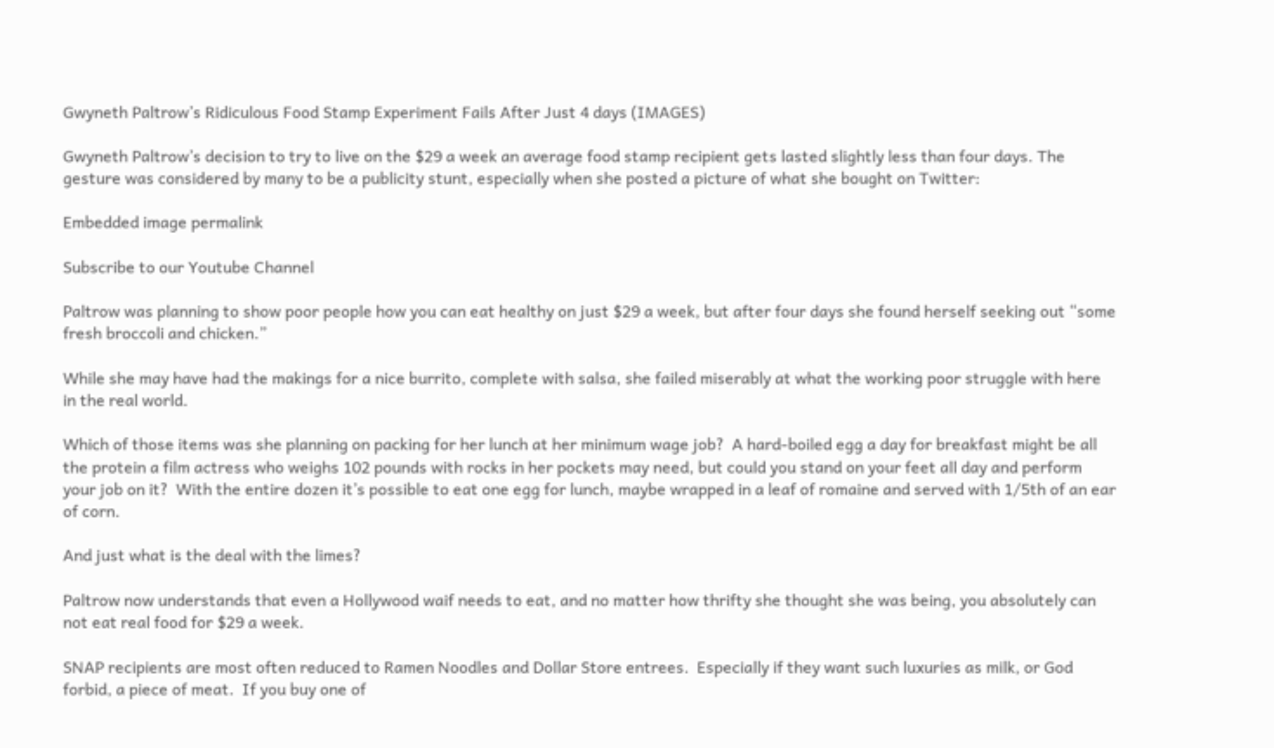Gwyneth Paltrow’s Ridiculous Food Stamp Experiment Fails After Just 4 days (IMAGES)

Gwyneth Paltrow’s decision to try to live on the $29 a week an average food stamp recipient gets lasted slightly less than four days. The gesture was considered by many to be a publicity stunt, especially when she posted a picture of what she bought on Twitter:

Embedded image permalink

Subscribe to our Youtube Channel

Paltrow was planning to show poor people how you can eat healthy on just $29 a week, but after four days she found herself seeking out “some fresh broccoli and chicken.”

While she may have had the makings for a nice burrito, complete with salsa, she failed miserably at what the working poor struggle with here in the real world.

Which of those items was she planning on packing for her lunch at her minimum wage job?  A hard-boiled egg a day for breakfast might be all the protein a film actress who weighs 102 pounds with rocks in her pockets may need, but could you stand on your feet all day and perform your job on it?  With the entire dozen it’s possible to eat one egg for lunch, maybe wrapped in a leaf of romaine and served with 1/5th of an ear of corn.

And just what is the deal with the limes?

Paltrow now understands that even a Hollywood waif needs to eat, and no matter how thrifty she thought she was being, you absolutely can not eat real food for $29 a week.

SNAP recipients are most often reduced to Ramen Noodles and Dollar Store entrees.  Especially if they want such luxuries as milk, or God forbid, a piece of meat.  If you buy one of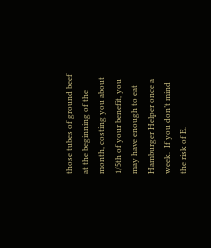those tubes of ground beef at the beginning of the month, costing you about 1/5th of your benefit, you may have enough to eat Hamburger Helper once a week.  If you don’t mind the risk of E.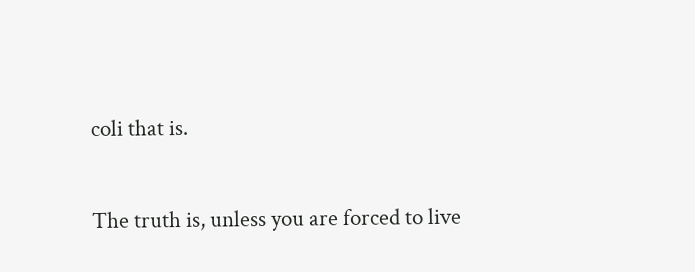coli that is.

The truth is, unless you are forced to live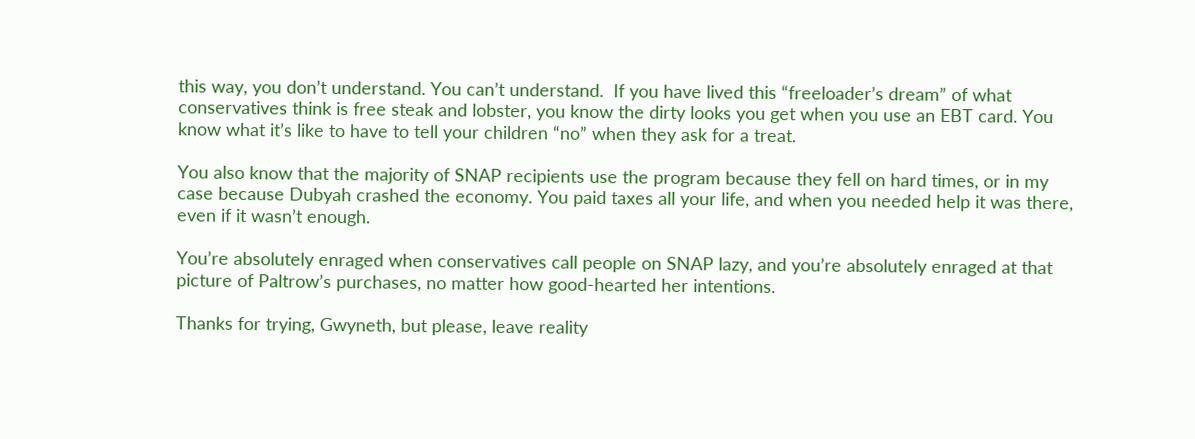this way, you don’t understand. You can’t understand.  If you have lived this “freeloader’s dream” of what conservatives think is free steak and lobster, you know the dirty looks you get when you use an EBT card. You know what it’s like to have to tell your children “no” when they ask for a treat.

You also know that the majority of SNAP recipients use the program because they fell on hard times, or in my case because Dubyah crashed the economy. You paid taxes all your life, and when you needed help it was there, even if it wasn’t enough.

You’re absolutely enraged when conservatives call people on SNAP lazy, and you’re absolutely enraged at that picture of Paltrow’s purchases, no matter how good-hearted her intentions.

Thanks for trying, Gwyneth, but please, leave reality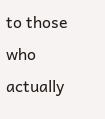to those who actually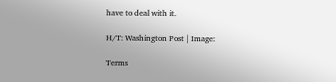have to deal with it.

H/T: Washington Post | Image:

Terms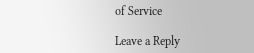of Service

Leave a Reply